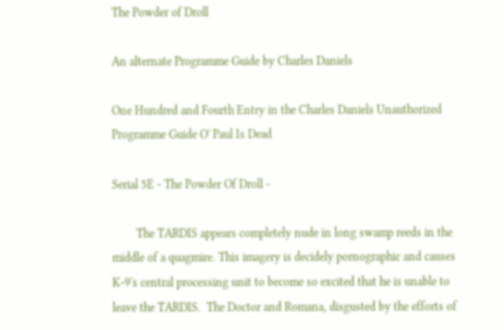The Powder of Droll

An alternate Programme Guide by Charles Daniels

One Hundred and Fourth Entry in the Charles Daniels Unauthorized
Programme Guide O' Paul Is Dead

Serial 5E - The Powder Of Droll -

        The TARDIS appears completely nude in long swamp reeds in the
middle of a quagmire. This imagery is decidely pornographic and causes
K-9's central processing unit to become so excited that he is unable to
leave the TARDIS.  The Doctor and Romana, disgusted by the efforts of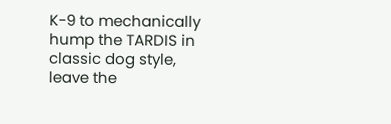K-9 to mechanically hump the TARDIS in classic dog style, leave the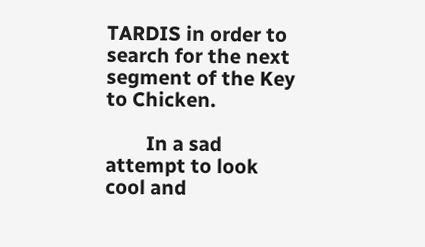TARDIS in order to search for the next segment of the Key to Chicken.

        In a sad attempt to look cool and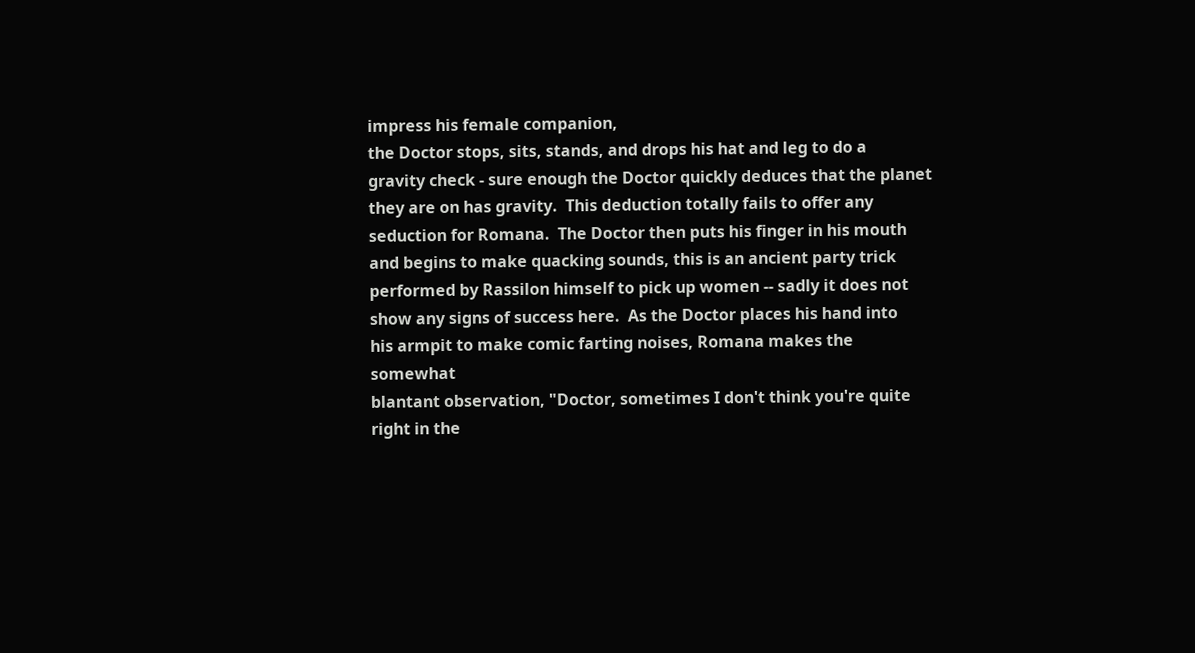impress his female companion,
the Doctor stops, sits, stands, and drops his hat and leg to do a
gravity check - sure enough the Doctor quickly deduces that the planet
they are on has gravity.  This deduction totally fails to offer any
seduction for Romana.  The Doctor then puts his finger in his mouth
and begins to make quacking sounds, this is an ancient party trick
performed by Rassilon himself to pick up women -- sadly it does not
show any signs of success here.  As the Doctor places his hand into
his armpit to make comic farting noises, Romana makes the somewhat
blantant observation, "Doctor, sometimes I don't think you're quite
right in the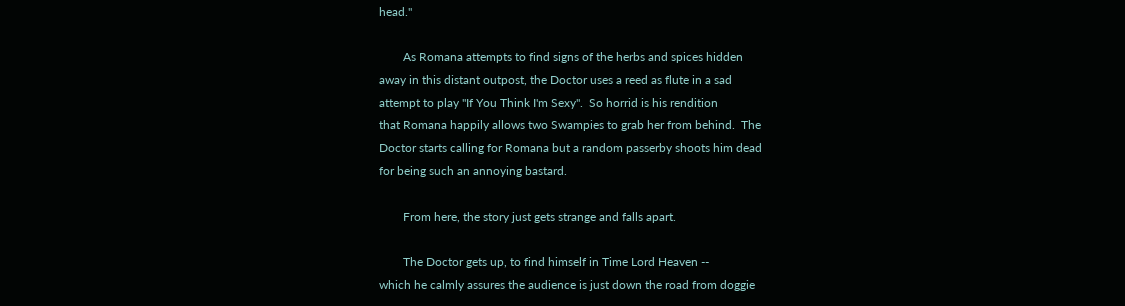head."

        As Romana attempts to find signs of the herbs and spices hidden
away in this distant outpost, the Doctor uses a reed as flute in a sad
attempt to play "If You Think I'm Sexy".  So horrid is his rendition
that Romana happily allows two Swampies to grab her from behind.  The
Doctor starts calling for Romana but a random passerby shoots him dead
for being such an annoying bastard.

        From here, the story just gets strange and falls apart.

        The Doctor gets up, to find himself in Time Lord Heaven --
which he calmly assures the audience is just down the road from doggie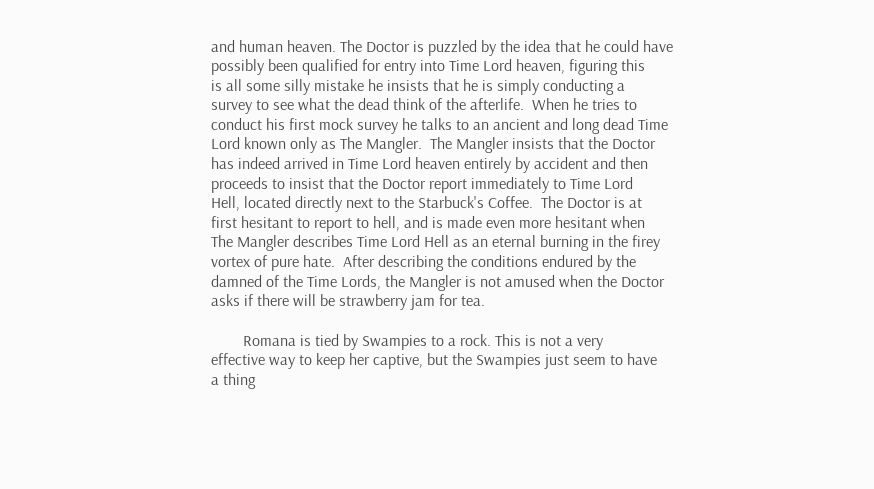and human heaven. The Doctor is puzzled by the idea that he could have
possibly been qualified for entry into Time Lord heaven, figuring this
is all some silly mistake he insists that he is simply conducting a
survey to see what the dead think of the afterlife.  When he tries to
conduct his first mock survey he talks to an ancient and long dead Time
Lord known only as The Mangler.  The Mangler insists that the Doctor
has indeed arrived in Time Lord heaven entirely by accident and then
proceeds to insist that the Doctor report immediately to Time Lord
Hell, located directly next to the Starbuck's Coffee.  The Doctor is at
first hesitant to report to hell, and is made even more hesitant when
The Mangler describes Time Lord Hell as an eternal burning in the firey
vortex of pure hate.  After describing the conditions endured by the
damned of the Time Lords, the Mangler is not amused when the Doctor
asks if there will be strawberry jam for tea.

        Romana is tied by Swampies to a rock. This is not a very
effective way to keep her captive, but the Swampies just seem to have
a thing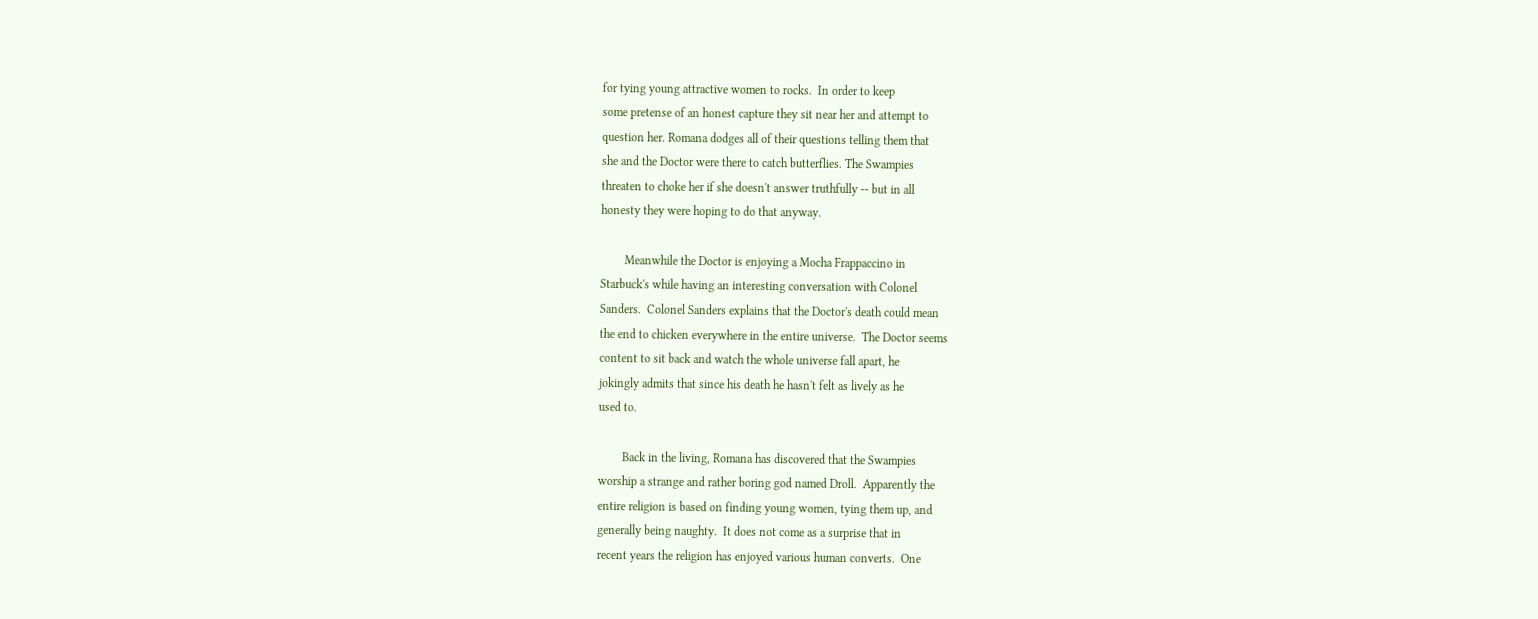for tying young attractive women to rocks.  In order to keep
some pretense of an honest capture they sit near her and attempt to
question her. Romana dodges all of their questions telling them that
she and the Doctor were there to catch butterflies. The Swampies
threaten to choke her if she doesn't answer truthfully -- but in all
honesty they were hoping to do that anyway.

        Meanwhile the Doctor is enjoying a Mocha Frappaccino in
Starbuck's while having an interesting conversation with Colonel
Sanders.  Colonel Sanders explains that the Doctor's death could mean
the end to chicken everywhere in the entire universe.  The Doctor seems
content to sit back and watch the whole universe fall apart, he
jokingly admits that since his death he hasn't felt as lively as he
used to.

        Back in the living, Romana has discovered that the Swampies
worship a strange and rather boring god named Droll.  Apparently the
entire religion is based on finding young women, tying them up, and
generally being naughty.  It does not come as a surprise that in
recent years the religion has enjoyed various human converts.  One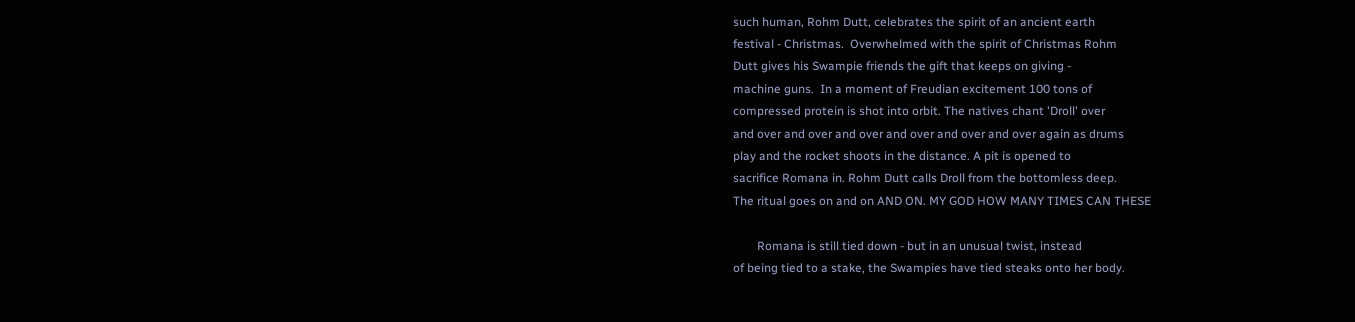such human, Rohm Dutt, celebrates the spirit of an ancient earth
festival - Christmas.  Overwhelmed with the spirit of Christmas Rohm
Dutt gives his Swampie friends the gift that keeps on giving -
machine guns.  In a moment of Freudian excitement 100 tons of
compressed protein is shot into orbit. The natives chant 'Droll' over
and over and over and over and over and over and over again as drums
play and the rocket shoots in the distance. A pit is opened to
sacrifice Romana in. Rohm Dutt calls Droll from the bottomless deep.
The ritual goes on and on AND ON. MY GOD HOW MANY TIMES CAN THESE

        Romana is still tied down - but in an unusual twist, instead
of being tied to a stake, the Swampies have tied steaks onto her body.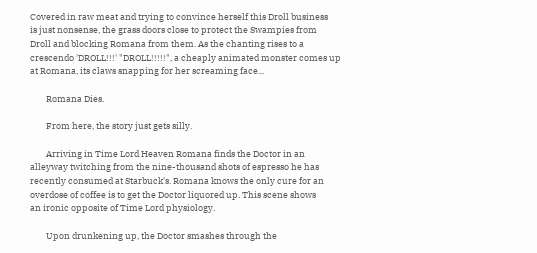Covered in raw meat and trying to convince herself this Droll business
is just nonsense, the grass doors close to protect the Swampies from
Droll and blocking Romana from them. As the chanting rises to a
crescendo 'DROLL!!!' "DROLL!!!!!", a cheaply animated monster comes up
at Romana, its claws snapping for her screaming face...

        Romana Dies.

        From here, the story just gets silly.

        Arriving in Time Lord Heaven Romana finds the Doctor in an
alleyway twitching from the nine-thousand shots of espresso he has
recently consumed at Starbuck's. Romana knows the only cure for an
overdose of coffee is to get the Doctor liquored up. This scene shows
an ironic opposite of Time Lord physiology.

        Upon drunkening up, the Doctor smashes through the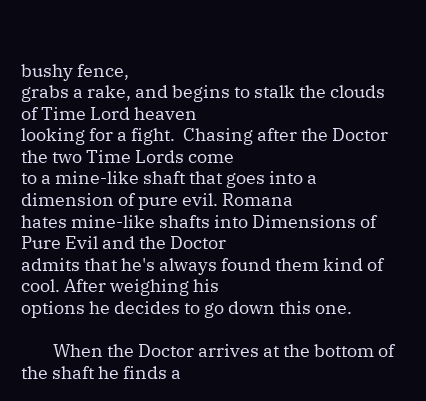bushy fence,
grabs a rake, and begins to stalk the clouds of Time Lord heaven
looking for a fight.  Chasing after the Doctor the two Time Lords come
to a mine-like shaft that goes into a dimension of pure evil. Romana
hates mine-like shafts into Dimensions of Pure Evil and the Doctor
admits that he's always found them kind of cool. After weighing his
options he decides to go down this one.

        When the Doctor arrives at the bottom of the shaft he finds a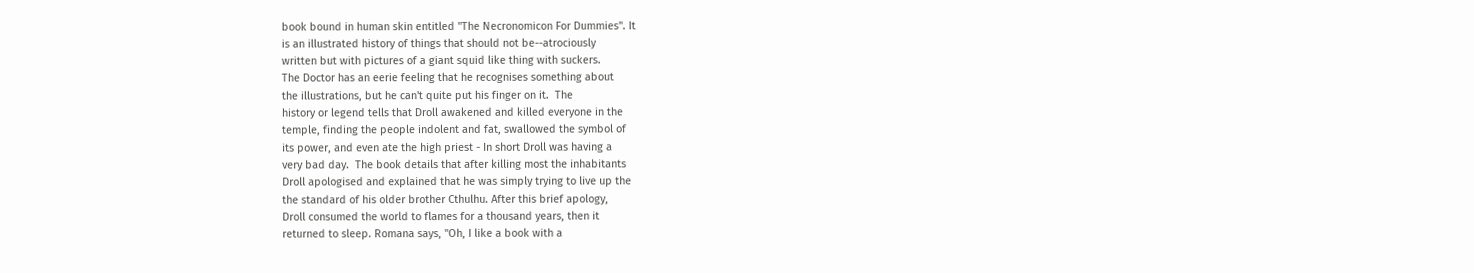book bound in human skin entitled "The Necronomicon For Dummies". It
is an illustrated history of things that should not be--atrociously
written but with pictures of a giant squid like thing with suckers.
The Doctor has an eerie feeling that he recognises something about
the illustrations, but he can't quite put his finger on it.  The
history or legend tells that Droll awakened and killed everyone in the
temple, finding the people indolent and fat, swallowed the symbol of
its power, and even ate the high priest - In short Droll was having a
very bad day.  The book details that after killing most the inhabitants
Droll apologised and explained that he was simply trying to live up the
the standard of his older brother Cthulhu. After this brief apology,
Droll consumed the world to flames for a thousand years, then it
returned to sleep. Romana says, "Oh, I like a book with a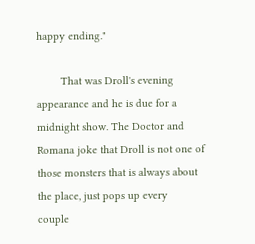happy ending."

        That was Droll's evening appearance and he is due for a
midnight show. The Doctor and Romana joke that Droll is not one of
those monsters that is always about the place, just pops up every
couple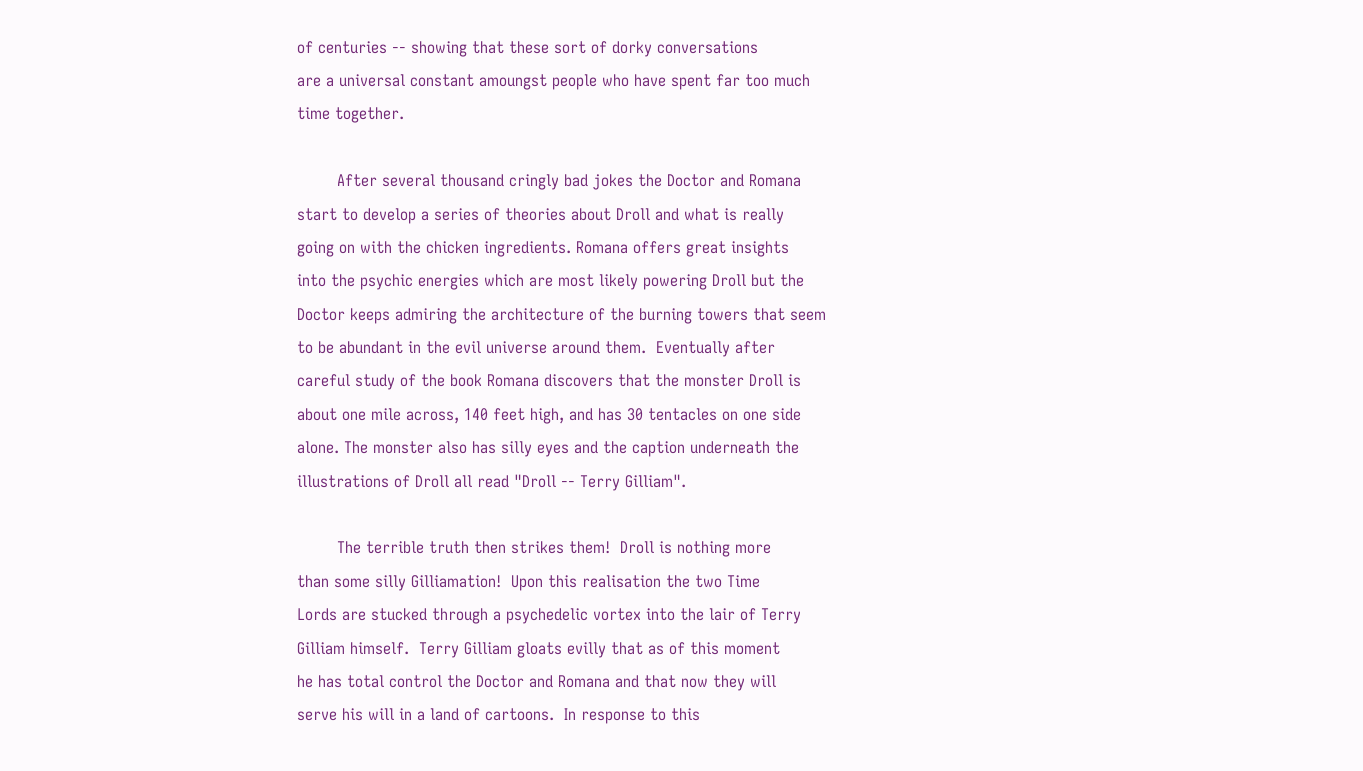of centuries -- showing that these sort of dorky conversations
are a universal constant amoungst people who have spent far too much
time together.

        After several thousand cringly bad jokes the Doctor and Romana
start to develop a series of theories about Droll and what is really
going on with the chicken ingredients. Romana offers great insights
into the psychic energies which are most likely powering Droll but the
Doctor keeps admiring the architecture of the burning towers that seem
to be abundant in the evil universe around them.  Eventually after
careful study of the book Romana discovers that the monster Droll is
about one mile across, 140 feet high, and has 30 tentacles on one side
alone. The monster also has silly eyes and the caption underneath the
illustrations of Droll all read "Droll -- Terry Gilliam".

        The terrible truth then strikes them!  Droll is nothing more
than some silly Gilliamation!  Upon this realisation the two Time
Lords are stucked through a psychedelic vortex into the lair of Terry
Gilliam himself.  Terry Gilliam gloats evilly that as of this moment
he has total control the Doctor and Romana and that now they will
serve his will in a land of cartoons.  In response to this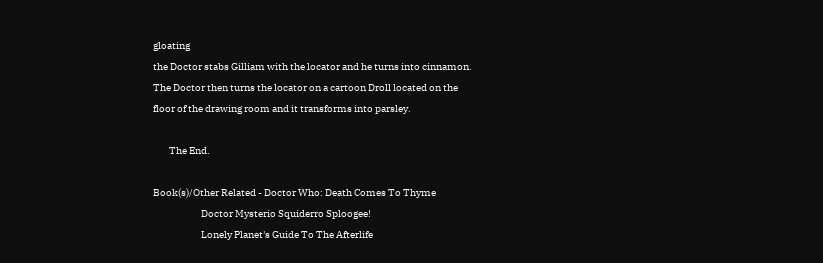gloating
the Doctor stabs Gilliam with the locator and he turns into cinnamon.
The Doctor then turns the locator on a cartoon Droll located on the
floor of the drawing room and it transforms into parsley.

        The End.

Book(s)/Other Related - Doctor Who: Death Comes To Thyme
                        Doctor Mysterio Squiderro Sploogee!
                        Lonely Planet's Guide To The Afterlife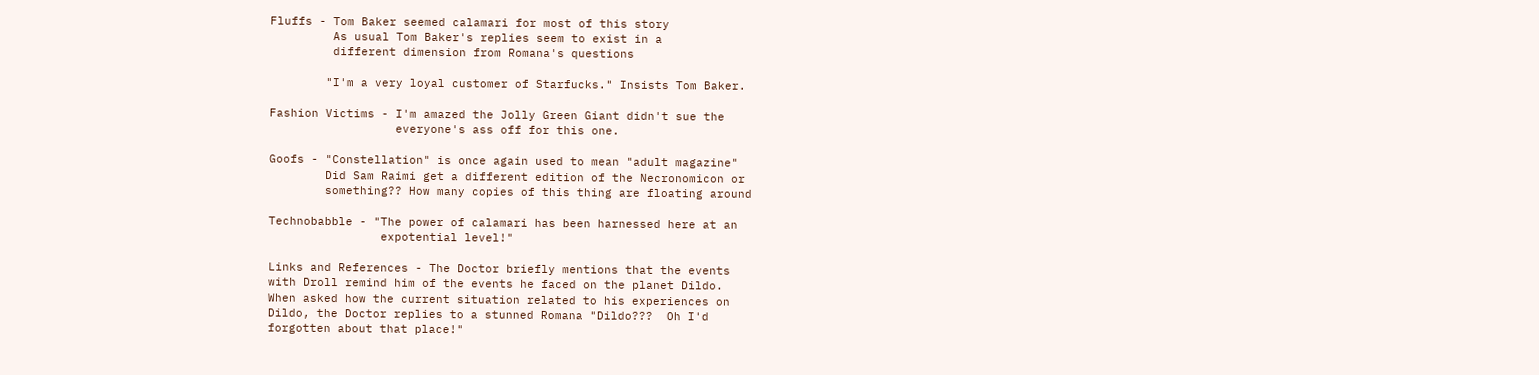Fluffs - Tom Baker seemed calamari for most of this story
         As usual Tom Baker's replies seem to exist in a
         different dimension from Romana's questions

        "I'm a very loyal customer of Starfucks." Insists Tom Baker.

Fashion Victims - I'm amazed the Jolly Green Giant didn't sue the
                  everyone's ass off for this one.

Goofs - "Constellation" is once again used to mean "adult magazine"
        Did Sam Raimi get a different edition of the Necronomicon or
        something?? How many copies of this thing are floating around

Technobabble - "The power of calamari has been harnessed here at an
                expotential level!"

Links and References - The Doctor briefly mentions that the events
with Droll remind him of the events he faced on the planet Dildo.
When asked how the current situation related to his experiences on
Dildo, the Doctor replies to a stunned Romana "Dildo???  Oh I'd
forgotten about that place!"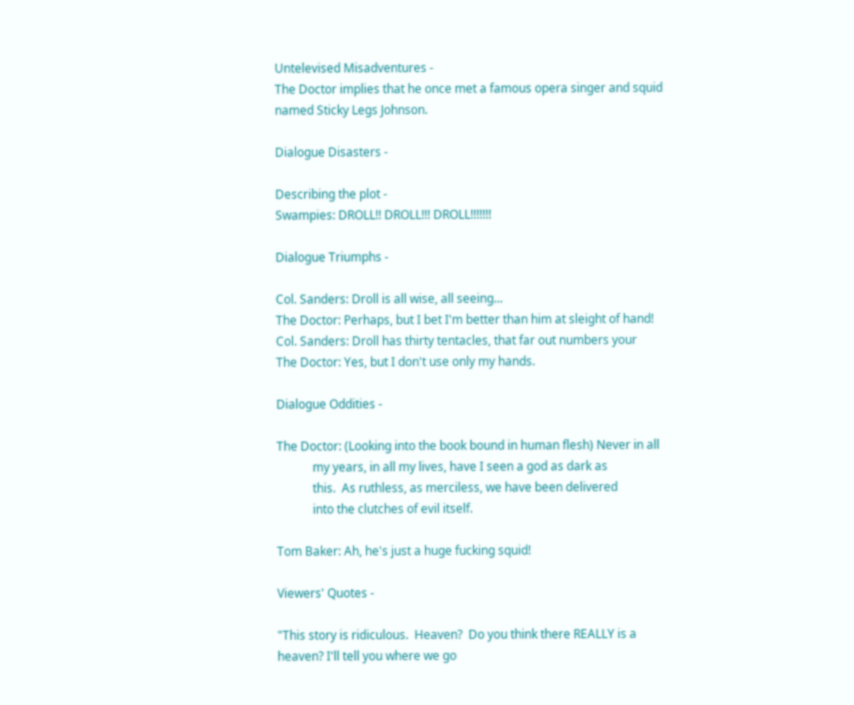Untelevised Misadventures -
The Doctor implies that he once met a famous opera singer and squid
named Sticky Legs Johnson.

Dialogue Disasters -

Describing the plot -
Swampies: DROLL!! DROLL!!! DROLL!!!!!!!

Dialogue Triumphs -

Col. Sanders: Droll is all wise, all seeing...
The Doctor: Perhaps, but I bet I'm better than him at sleight of hand!
Col. Sanders: Droll has thirty tentacles, that far out numbers your
The Doctor: Yes, but I don't use only my hands.

Dialogue Oddities -

The Doctor: (Looking into the book bound in human flesh) Never in all
            my years, in all my lives, have I seen a god as dark as
            this.  As ruthless, as merciless, we have been delivered
            into the clutches of evil itself.

Tom Baker: Ah, he's just a huge fucking squid!

Viewers' Quotes -

"This story is ridiculous.  Heaven?  Do you think there REALLY is a
heaven? I'll tell you where we go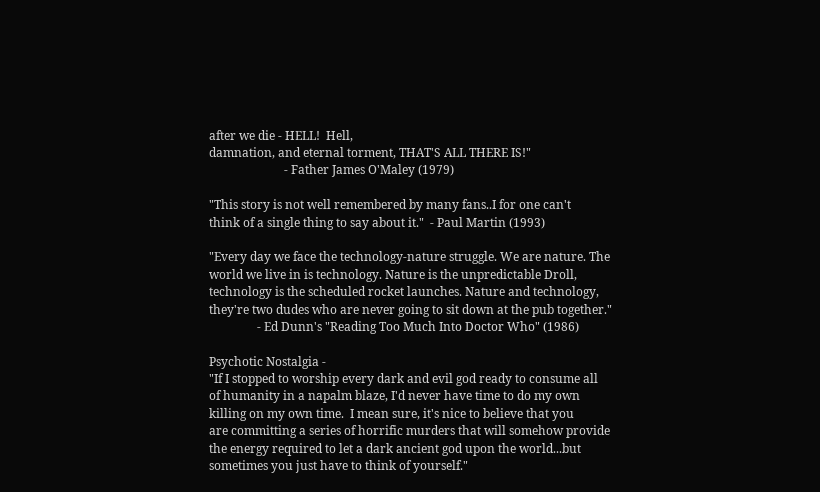after we die - HELL!  Hell,
damnation, and eternal torment, THAT'S ALL THERE IS!"
                         - Father James O'Maley (1979)

"This story is not well remembered by many fans..I for one can't
think of a single thing to say about it."  - Paul Martin (1993)

"Every day we face the technology-nature struggle. We are nature. The
world we live in is technology. Nature is the unpredictable Droll,
technology is the scheduled rocket launches. Nature and technology,
they're two dudes who are never going to sit down at the pub together."
                - Ed Dunn's "Reading Too Much Into Doctor Who" (1986)

Psychotic Nostalgia -
"If I stopped to worship every dark and evil god ready to consume all
of humanity in a napalm blaze, I'd never have time to do my own
killing on my own time.  I mean sure, it's nice to believe that you
are committing a series of horrific murders that will somehow provide
the energy required to let a dark ancient god upon the world...but
sometimes you just have to think of yourself."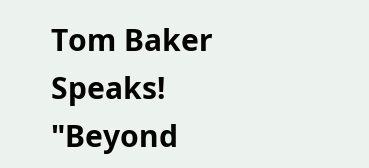Tom Baker Speaks!
"Beyond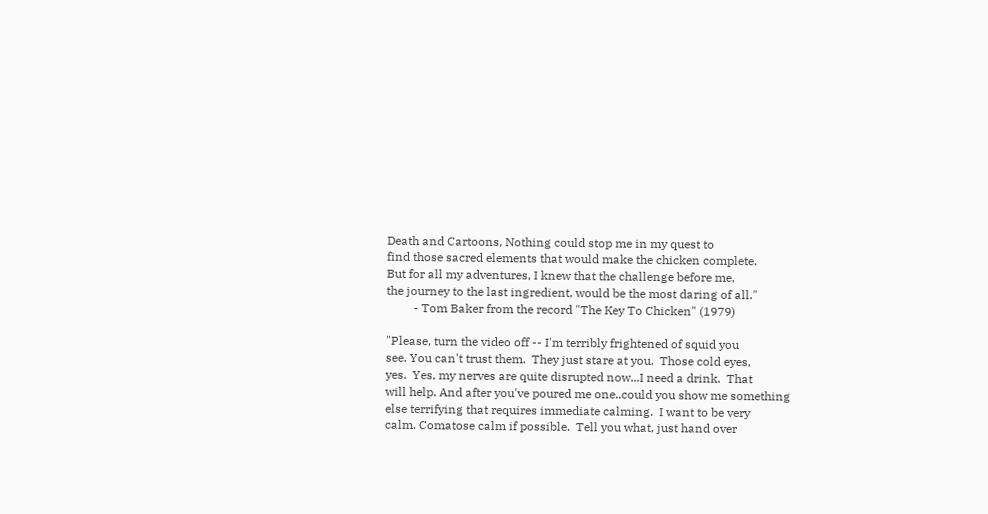Death and Cartoons, Nothing could stop me in my quest to
find those sacred elements that would make the chicken complete.
But for all my adventures, I knew that the challenge before me,
the journey to the last ingredient, would be the most daring of all."
         - Tom Baker from the record "The Key To Chicken" (1979)

"Please, turn the video off -- I'm terribly frightened of squid you
see. You can't trust them.  They just stare at you.  Those cold eyes,
yes.  Yes, my nerves are quite disrupted now...I need a drink.  That
will help. And after you've poured me one..could you show me something
else terrifying that requires immediate calming.  I want to be very
calm. Comatose calm if possible.  Tell you what, just hand over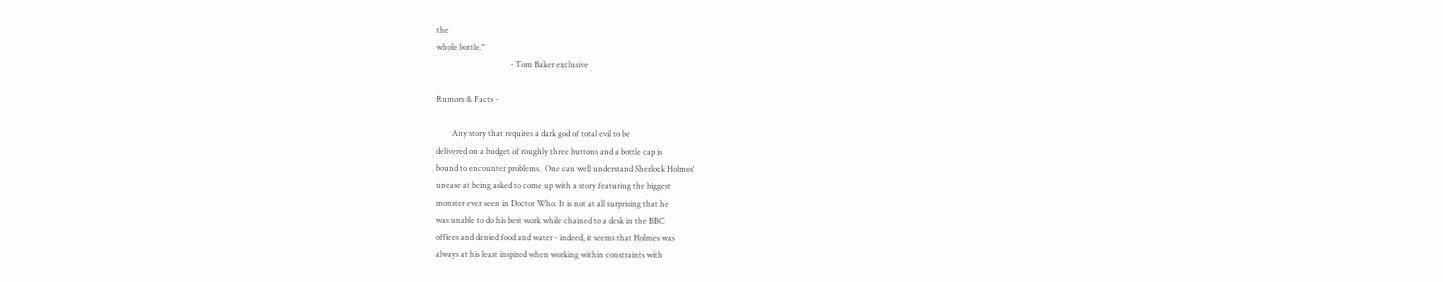the
whole bottle."
                                     - Tom Baker exclusive

Rumors & Facts -

        Any story that requires a dark god of total evil to be
delivered on a budget of roughly three buttons and a bottle cap is
bound to encounter problems.  One can well understand Sherlock Holmes'
unease at being asked to come up with a story featuring the biggest
monster ever seen in Doctor Who. It is not at all surprising that he
was unable to do his best work while chained to a desk in the BBC
offices and denied food and water - indeed, it seems that Holmes was
always at his least inspired when working within constraints with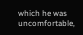which he was uncomfortable,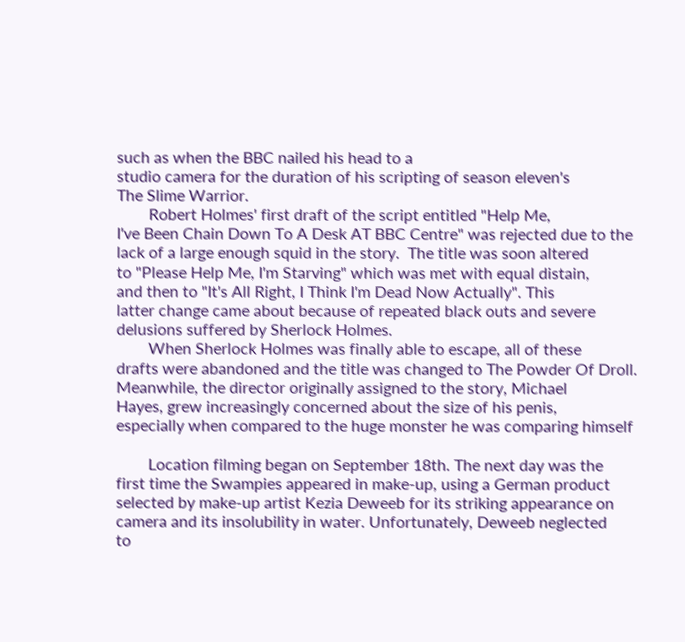such as when the BBC nailed his head to a
studio camera for the duration of his scripting of season eleven's
The Slime Warrior.
        Robert Holmes' first draft of the script entitled "Help Me,
I've Been Chain Down To A Desk AT BBC Centre" was rejected due to the
lack of a large enough squid in the story.  The title was soon altered
to "Please Help Me, I'm Starving" which was met with equal distain,
and then to "It's All Right, I Think I'm Dead Now Actually". This
latter change came about because of repeated black outs and severe
delusions suffered by Sherlock Holmes.
        When Sherlock Holmes was finally able to escape, all of these
drafts were abandoned and the title was changed to The Powder Of Droll.
Meanwhile, the director originally assigned to the story, Michael
Hayes, grew increasingly concerned about the size of his penis,
especially when compared to the huge monster he was comparing himself

        Location filming began on September 18th. The next day was the
first time the Swampies appeared in make-up, using a German product
selected by make-up artist Kezia Deweeb for its striking appearance on
camera and its insolubility in water. Unfortunately, Deweeb neglected
to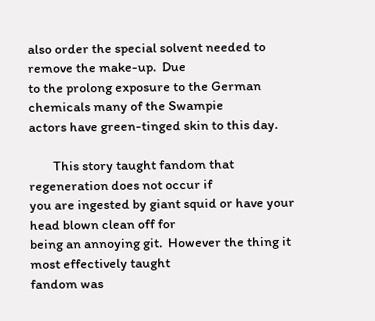also order the special solvent needed to remove the make-up.  Due
to the prolong exposure to the German chemicals many of the Swampie
actors have green-tinged skin to this day.

        This story taught fandom that regeneration does not occur if
you are ingested by giant squid or have your head blown clean off for
being an annoying git.  However the thing it most effectively taught
fandom was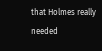that Holmes really needed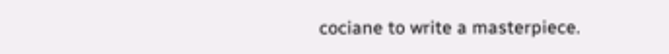cociane to write a masterpiece.